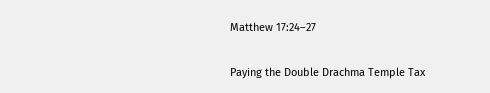Matthew 17:24–27

Paying the Double Drachma Temple Tax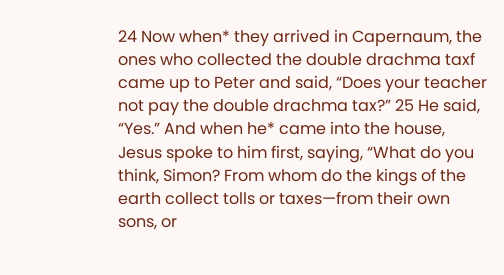24 Now when* they arrived in Capernaum, the ones who collected the double drachma taxf came up to Peter and said, “Does your teacher not pay the double drachma tax?” 25 He said, “Yes.” And when he* came into the house, Jesus spoke to him first, saying, “What do you think, Simon? From whom do the kings of the earth collect tolls or taxes—from their own sons, or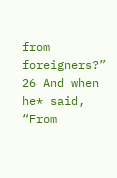from foreigners?” 26 And when he* said, “From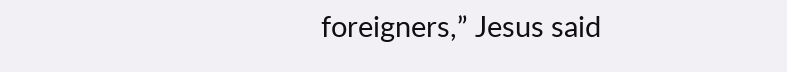foreigners,” Jesus said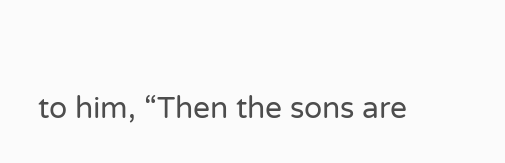to him, “Then the sons are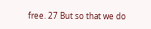free. 27 But so that we do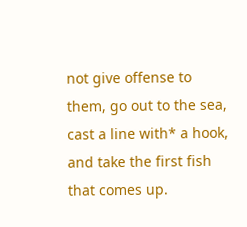not give offense to them, go out to the sea, cast a line with* a hook, and take the first fish that comes up.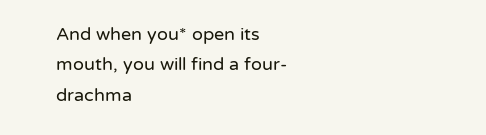And when you* open its mouth, you will find a four-drachma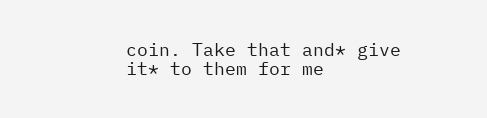coin. Take that and* give it* to them for me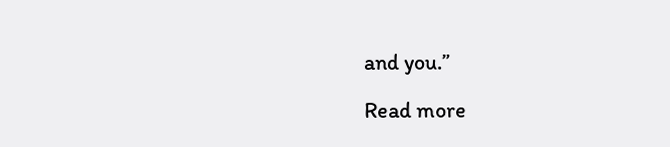and you.”

Read more